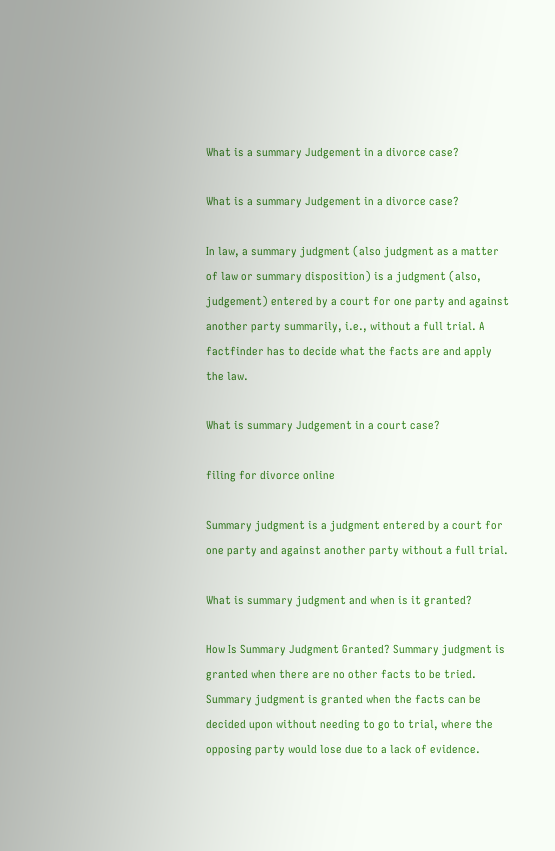What is a summary Judgement in a divorce case?

What is a summary Judgement in a divorce case?

In law, a summary judgment (also judgment as a matter of law or summary disposition) is a judgment (also, judgement) entered by a court for one party and against another party summarily, i.e., without a full trial. A factfinder has to decide what the facts are and apply the law.

What is summary Judgement in a court case?

filing for divorce online

Summary judgment is a judgment entered by a court for one party and against another party without a full trial.

What is summary judgment and when is it granted?

How Is Summary Judgment Granted? Summary judgment is granted when there are no other facts to be tried. Summary judgment is granted when the facts can be decided upon without needing to go to trial, where the opposing party would lose due to a lack of evidence.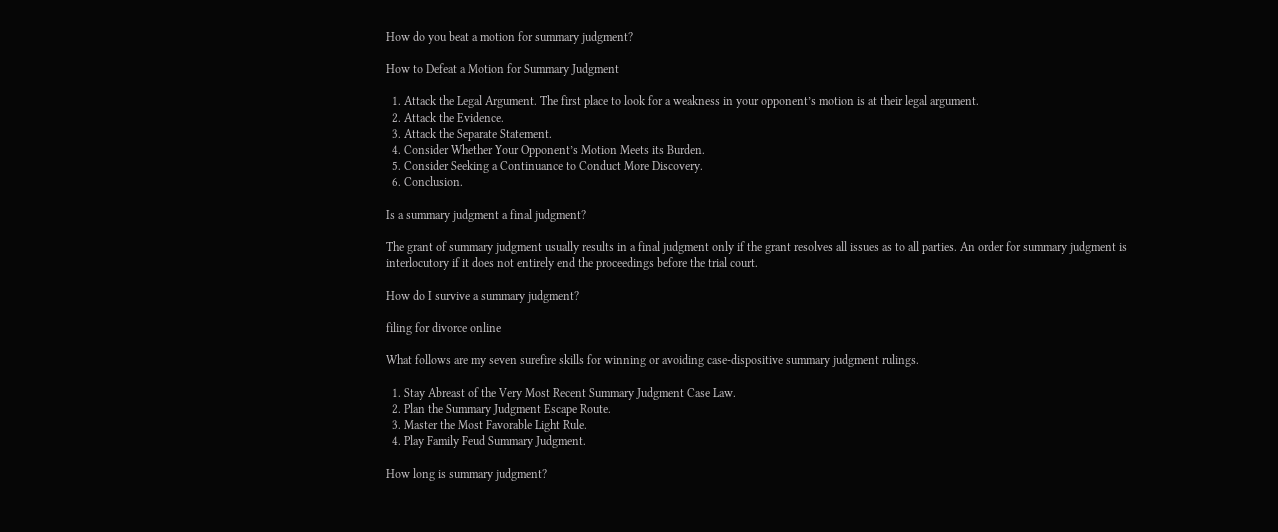How do you beat a motion for summary judgment?

How to Defeat a Motion for Summary Judgment

  1. Attack the Legal Argument. The first place to look for a weakness in your opponent’s motion is at their legal argument.
  2. Attack the Evidence.
  3. Attack the Separate Statement.
  4. Consider Whether Your Opponent’s Motion Meets its Burden.
  5. Consider Seeking a Continuance to Conduct More Discovery.
  6. Conclusion.

Is a summary judgment a final judgment?

The grant of summary judgment usually results in a final judgment only if the grant resolves all issues as to all parties. An order for summary judgment is interlocutory if it does not entirely end the proceedings before the trial court.

How do I survive a summary judgment?

filing for divorce online

What follows are my seven surefire skills for winning or avoiding case-dispositive summary judgment rulings.

  1. Stay Abreast of the Very Most Recent Summary Judgment Case Law.
  2. Plan the Summary Judgment Escape Route.
  3. Master the Most Favorable Light Rule.
  4. Play Family Feud Summary Judgment.

How long is summary judgment?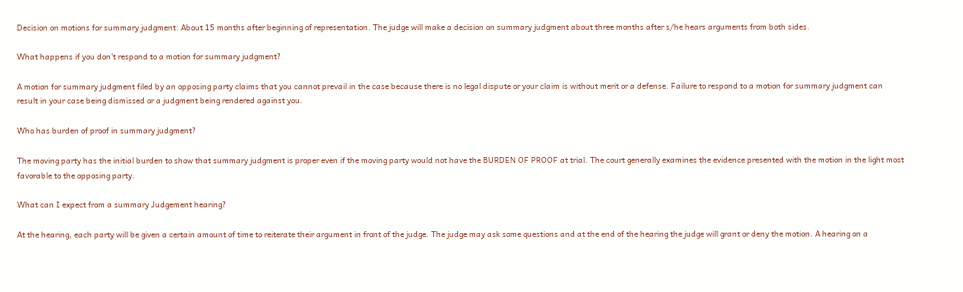Decision on motions for summary judgment: About 15 months after beginning of representation. The judge will make a decision on summary judgment about three months after s/he hears arguments from both sides.

What happens if you don’t respond to a motion for summary judgment?

A motion for summary judgment filed by an opposing party claims that you cannot prevail in the case because there is no legal dispute or your claim is without merit or a defense. Failure to respond to a motion for summary judgment can result in your case being dismissed or a judgment being rendered against you.

Who has burden of proof in summary judgment?

The moving party has the initial burden to show that summary judgment is proper even if the moving party would not have the BURDEN OF PROOF at trial. The court generally examines the evidence presented with the motion in the light most favorable to the opposing party.

What can I expect from a summary Judgement hearing?

At the hearing, each party will be given a certain amount of time to reiterate their argument in front of the judge. The judge may ask some questions and at the end of the hearing the judge will grant or deny the motion. A hearing on a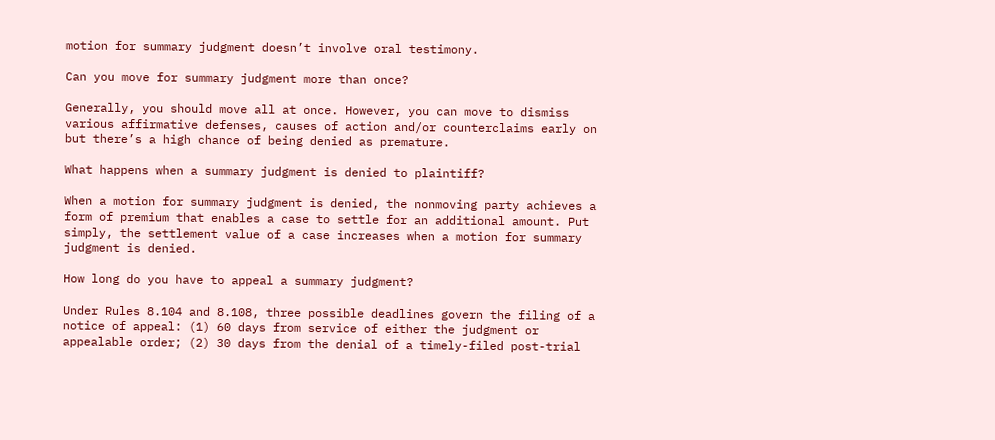motion for summary judgment doesn’t involve oral testimony.

Can you move for summary judgment more than once?

Generally, you should move all at once. However, you can move to dismiss various affirmative defenses, causes of action and/or counterclaims early on but there’s a high chance of being denied as premature.

What happens when a summary judgment is denied to plaintiff?

When a motion for summary judgment is denied, the nonmoving party achieves a form of premium that enables a case to settle for an additional amount. Put simply, the settlement value of a case increases when a motion for summary judgment is denied.

How long do you have to appeal a summary judgment?

Under Rules 8.104 and 8.108, three possible deadlines govern the filing of a notice of appeal: (1) 60 days from service of either the judgment or appealable order; (2) 30 days from the denial of a timely-filed post-trial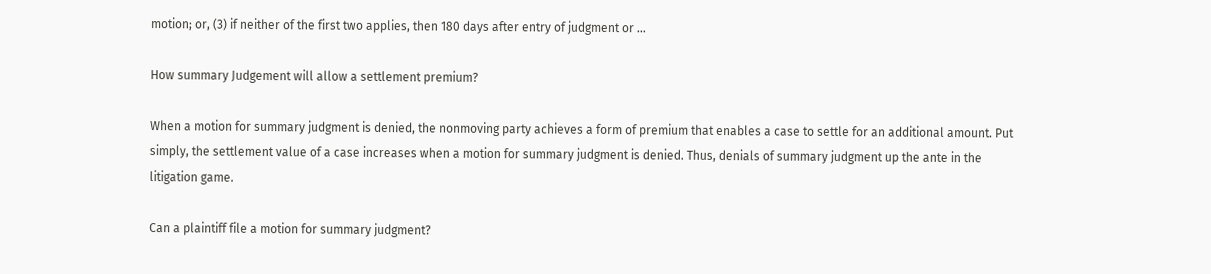motion; or, (3) if neither of the first two applies, then 180 days after entry of judgment or …

How summary Judgement will allow a settlement premium?

When a motion for summary judgment is denied, the nonmoving party achieves a form of premium that enables a case to settle for an additional amount. Put simply, the settlement value of a case increases when a motion for summary judgment is denied. Thus, denials of summary judgment up the ante in the litigation game.

Can a plaintiff file a motion for summary judgment?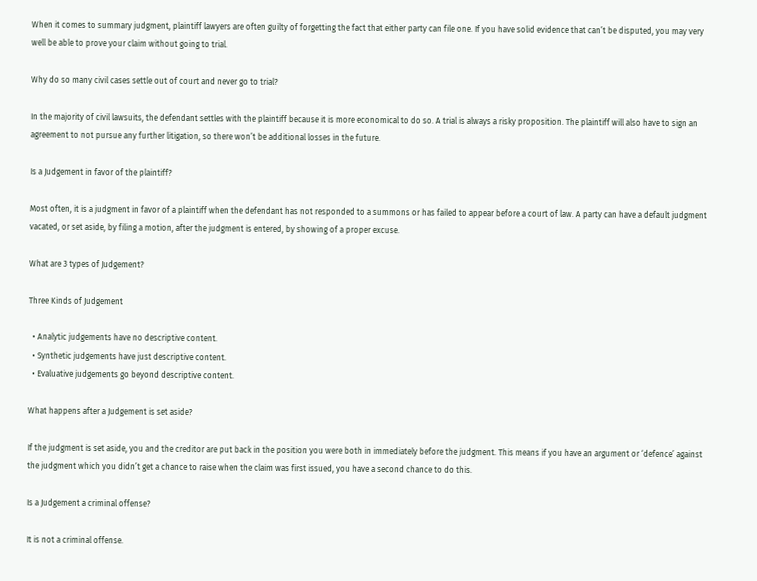When it comes to summary judgment, plaintiff lawyers are often guilty of forgetting the fact that either party can file one. If you have solid evidence that can’t be disputed, you may very well be able to prove your claim without going to trial.

Why do so many civil cases settle out of court and never go to trial?

In the majority of civil lawsuits, the defendant settles with the plaintiff because it is more economical to do so. A trial is always a risky proposition. The plaintiff will also have to sign an agreement to not pursue any further litigation, so there won’t be additional losses in the future.

Is a Judgement in favor of the plaintiff?

Most often, it is a judgment in favor of a plaintiff when the defendant has not responded to a summons or has failed to appear before a court of law. A party can have a default judgment vacated, or set aside, by filing a motion, after the judgment is entered, by showing of a proper excuse.

What are 3 types of Judgement?

Three Kinds of Judgement

  • Analytic judgements have no descriptive content.
  • Synthetic judgements have just descriptive content.
  • Evaluative judgements go beyond descriptive content.

What happens after a Judgement is set aside?

If the judgment is set aside, you and the creditor are put back in the position you were both in immediately before the judgment. This means if you have an argument or ‘defence’ against the judgment which you didn’t get a chance to raise when the claim was first issued, you have a second chance to do this.

Is a Judgement a criminal offense?

It is not a criminal offense.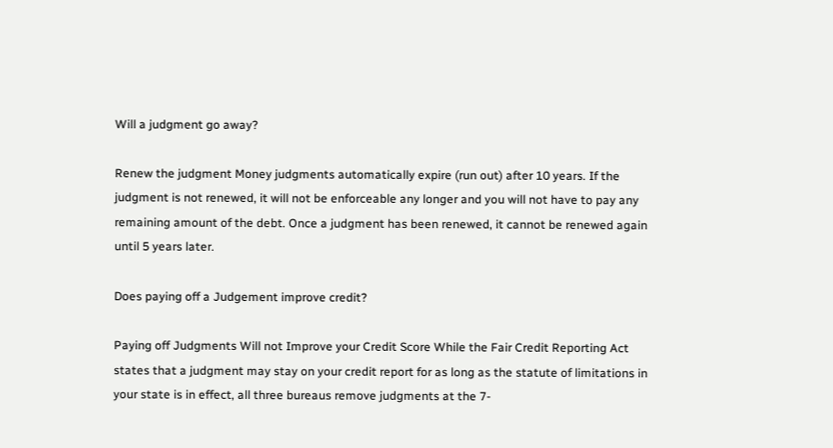Will a judgment go away?

Renew the judgment Money judgments automatically expire (run out) after 10 years. If the judgment is not renewed, it will not be enforceable any longer and you will not have to pay any remaining amount of the debt. Once a judgment has been renewed, it cannot be renewed again until 5 years later.

Does paying off a Judgement improve credit?

Paying off Judgments Will not Improve your Credit Score While the Fair Credit Reporting Act states that a judgment may stay on your credit report for as long as the statute of limitations in your state is in effect, all three bureaus remove judgments at the 7-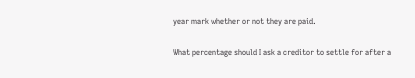year mark whether or not they are paid.

What percentage should I ask a creditor to settle for after a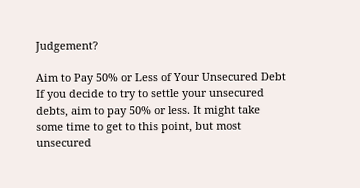Judgement?

Aim to Pay 50% or Less of Your Unsecured Debt If you decide to try to settle your unsecured debts, aim to pay 50% or less. It might take some time to get to this point, but most unsecured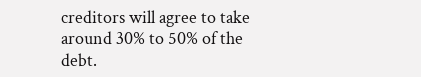creditors will agree to take around 30% to 50% of the debt.